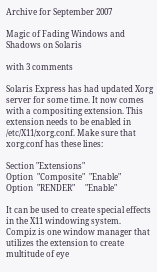Archive for September 2007

Magic of Fading Windows and Shadows on Solaris

with 3 comments

Solaris Express has had updated Xorg server for some time. It now comes with a compositing extension. This extension needs to be enabled in /etc/X11/xorg.conf. Make sure that xorg.conf has these lines:

Section "Extensions"
Option  "Composite"  "Enable"
Option  "RENDER"     "Enable"

It can be used to create special effects in the X11 windowing system.
Compiz is one window manager that utilizes the extension to create multitude of eye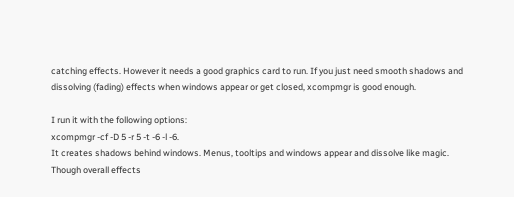catching effects. However it needs a good graphics card to run. If you just need smooth shadows and dissolving (fading) effects when windows appear or get closed, xcompmgr is good enough.

I run it with the following options:
xcompmgr -cf -D 5 -r 5 -t -6 -l -6.
It creates shadows behind windows. Menus, tooltips and windows appear and dissolve like magic.
Though overall effects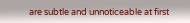are subtle and unnoticeable at first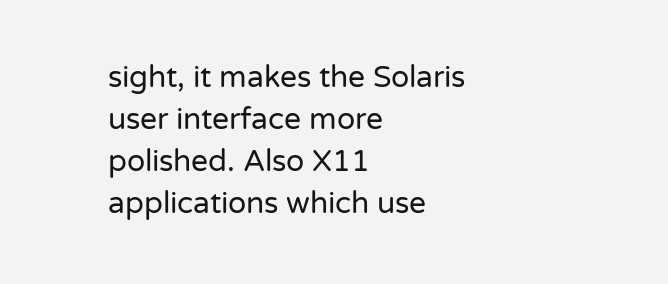sight, it makes the Solaris user interface more polished. Also X11 applications which use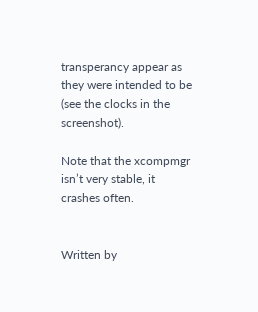transperancy appear as they were intended to be (see the clocks in the screenshot).

Note that the xcompmgr isn’t very stable, it crashes often.


Written by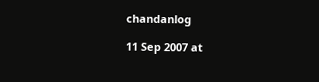chandanlog

11 Sep 2007 at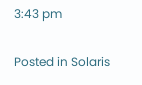3:43 pm

Posted in Solaris